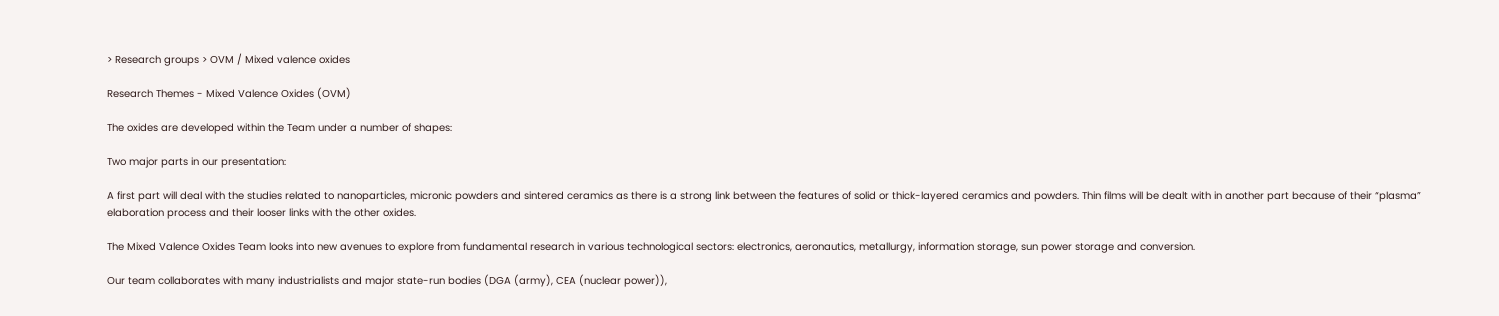> Research groups > OVM / Mixed valence oxides

Research Themes - Mixed Valence Oxides (OVM)

The oxides are developed within the Team under a number of shapes:

Two major parts in our presentation:

A first part will deal with the studies related to nanoparticles, micronic powders and sintered ceramics as there is a strong link between the features of solid or thick-layered ceramics and powders. Thin films will be dealt with in another part because of their “plasma” elaboration process and their looser links with the other oxides.

The Mixed Valence Oxides Team looks into new avenues to explore from fundamental research in various technological sectors: electronics, aeronautics, metallurgy, information storage, sun power storage and conversion.

Our team collaborates with many industrialists and major state-run bodies (DGA (army), CEA (nuclear power)),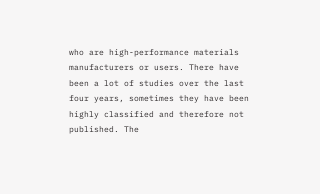who are high-performance materials manufacturers or users. There have been a lot of studies over the last four years, sometimes they have been highly classified and therefore not published. The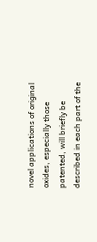novel applications of original oxides, especially those patented, will briefly be described in each part of the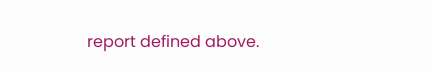report defined above.